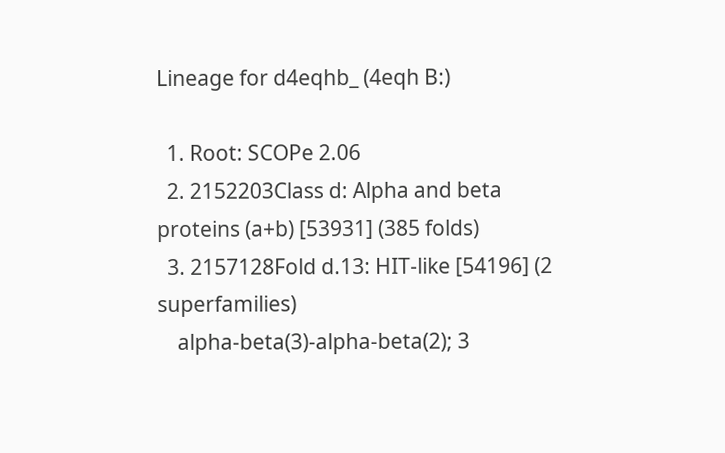Lineage for d4eqhb_ (4eqh B:)

  1. Root: SCOPe 2.06
  2. 2152203Class d: Alpha and beta proteins (a+b) [53931] (385 folds)
  3. 2157128Fold d.13: HIT-like [54196] (2 superfamilies)
    alpha-beta(3)-alpha-beta(2); 3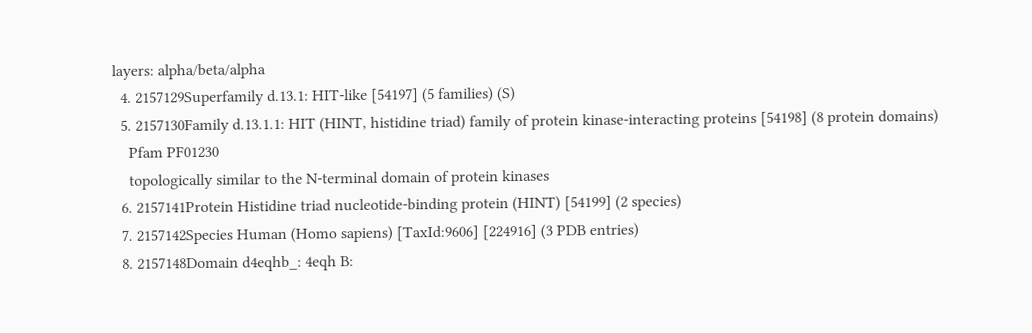layers: alpha/beta/alpha
  4. 2157129Superfamily d.13.1: HIT-like [54197] (5 families) (S)
  5. 2157130Family d.13.1.1: HIT (HINT, histidine triad) family of protein kinase-interacting proteins [54198] (8 protein domains)
    Pfam PF01230
    topologically similar to the N-terminal domain of protein kinases
  6. 2157141Protein Histidine triad nucleotide-binding protein (HINT) [54199] (2 species)
  7. 2157142Species Human (Homo sapiens) [TaxId:9606] [224916] (3 PDB entries)
  8. 2157148Domain d4eqhb_: 4eqh B: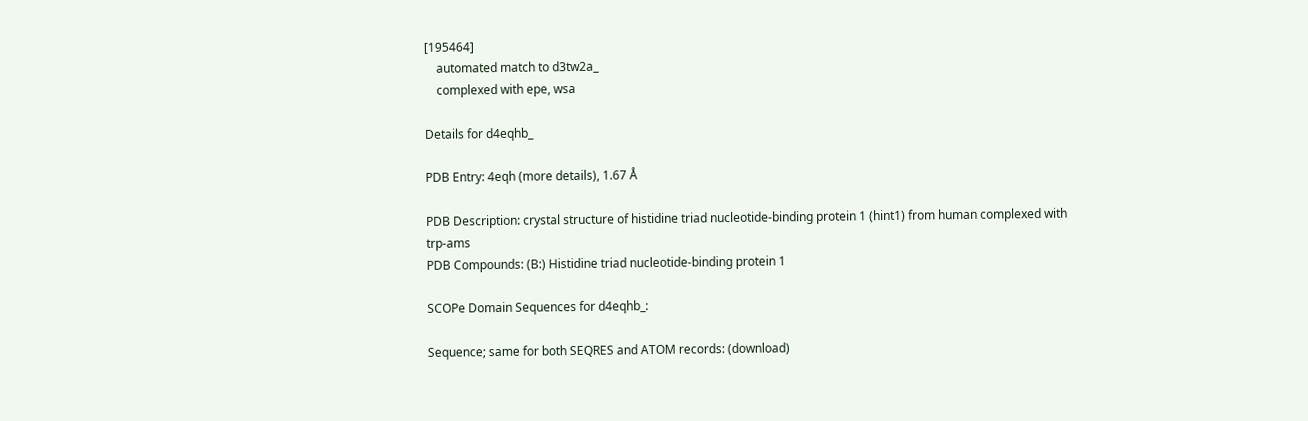[195464]
    automated match to d3tw2a_
    complexed with epe, wsa

Details for d4eqhb_

PDB Entry: 4eqh (more details), 1.67 Å

PDB Description: crystal structure of histidine triad nucleotide-binding protein 1 (hint1) from human complexed with trp-ams
PDB Compounds: (B:) Histidine triad nucleotide-binding protein 1

SCOPe Domain Sequences for d4eqhb_:

Sequence; same for both SEQRES and ATOM records: (download)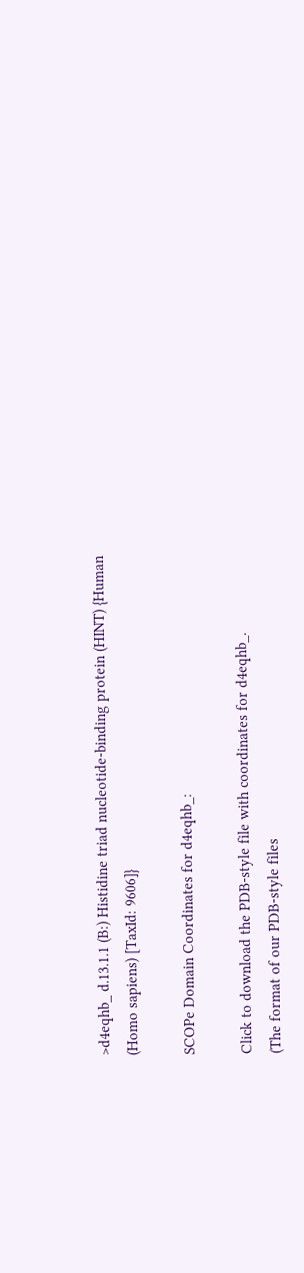>d4eqhb_ d.13.1.1 (B:) Histidine triad nucleotide-binding protein (HINT) {Human (Homo sapiens) [TaxId: 9606]}

SCOPe Domain Coordinates for d4eqhb_:

Click to download the PDB-style file with coordinates for d4eqhb_.
(The format of our PDB-style files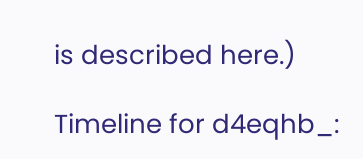is described here.)

Timeline for d4eqhb_: